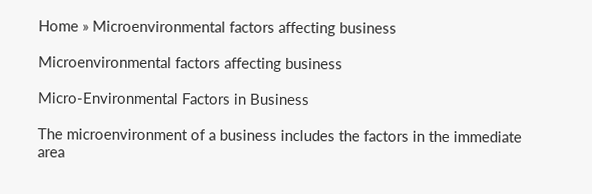Home » Microenvironmental factors affecting business

Microenvironmental factors affecting business

Micro-Environmental Factors in Business

The microenvironment of a business includes the factors in the immediate area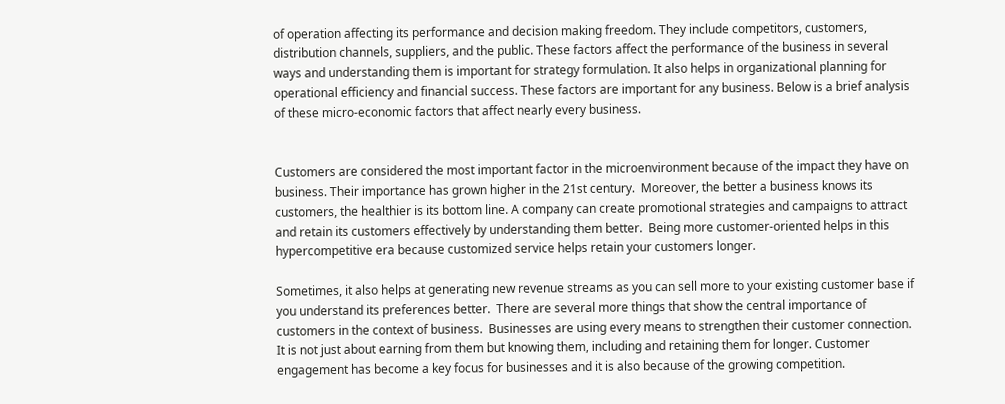of operation affecting its performance and decision making freedom. They include competitors, customers, distribution channels, suppliers, and the public. These factors affect the performance of the business in several ways and understanding them is important for strategy formulation. It also helps in organizational planning for operational efficiency and financial success. These factors are important for any business. Below is a brief analysis of these micro-economic factors that affect nearly every business.


Customers are considered the most important factor in the microenvironment because of the impact they have on business. Their importance has grown higher in the 21st century.  Moreover, the better a business knows its customers, the healthier is its bottom line. A company can create promotional strategies and campaigns to attract and retain its customers effectively by understanding them better.  Being more customer-oriented helps in this hypercompetitive era because customized service helps retain your customers longer.

Sometimes, it also helps at generating new revenue streams as you can sell more to your existing customer base if you understand its preferences better.  There are several more things that show the central importance of customers in the context of business.  Businesses are using every means to strengthen their customer connection. It is not just about earning from them but knowing them, including and retaining them for longer. Customer engagement has become a key focus for businesses and it is also because of the growing competition.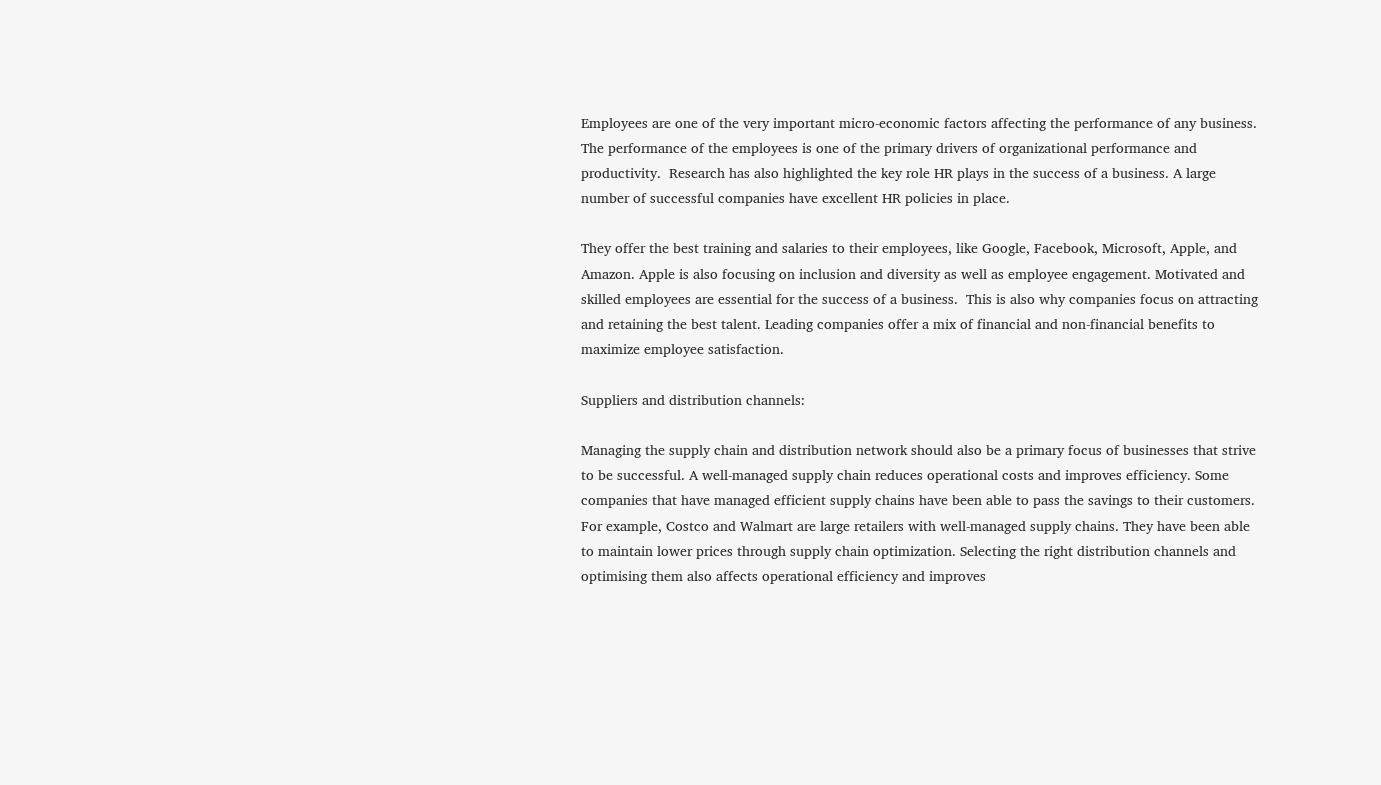Employees are one of the very important micro-economic factors affecting the performance of any business. The performance of the employees is one of the primary drivers of organizational performance and productivity.  Research has also highlighted the key role HR plays in the success of a business. A large number of successful companies have excellent HR policies in place.

They offer the best training and salaries to their employees, like Google, Facebook, Microsoft, Apple, and Amazon. Apple is also focusing on inclusion and diversity as well as employee engagement. Motivated and skilled employees are essential for the success of a business.  This is also why companies focus on attracting and retaining the best talent. Leading companies offer a mix of financial and non-financial benefits to maximize employee satisfaction.

Suppliers and distribution channels:

Managing the supply chain and distribution network should also be a primary focus of businesses that strive to be successful. A well-managed supply chain reduces operational costs and improves efficiency. Some companies that have managed efficient supply chains have been able to pass the savings to their customers. For example, Costco and Walmart are large retailers with well-managed supply chains. They have been able to maintain lower prices through supply chain optimization. Selecting the right distribution channels and optimising them also affects operational efficiency and improves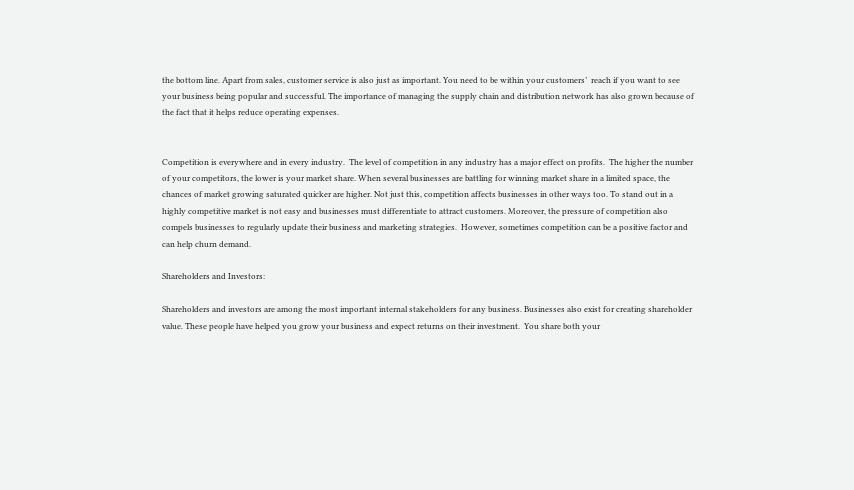the bottom line. Apart from sales, customer service is also just as important. You need to be within your customers’  reach if you want to see your business being popular and successful. The importance of managing the supply chain and distribution network has also grown because of the fact that it helps reduce operating expenses.


Competition is everywhere and in every industry.  The level of competition in any industry has a major effect on profits.  The higher the number of your competitors, the lower is your market share. When several businesses are battling for winning market share in a limited space, the chances of market growing saturated quicker are higher. Not just this, competition affects businesses in other ways too. To stand out in a highly competitive market is not easy and businesses must differentiate to attract customers. Moreover, the pressure of competition also compels businesses to regularly update their business and marketing strategies.  However, sometimes competition can be a positive factor and can help churn demand.

Shareholders and Investors:

Shareholders and investors are among the most important internal stakeholders for any business. Businesses also exist for creating shareholder value. These people have helped you grow your business and expect returns on their investment.  You share both your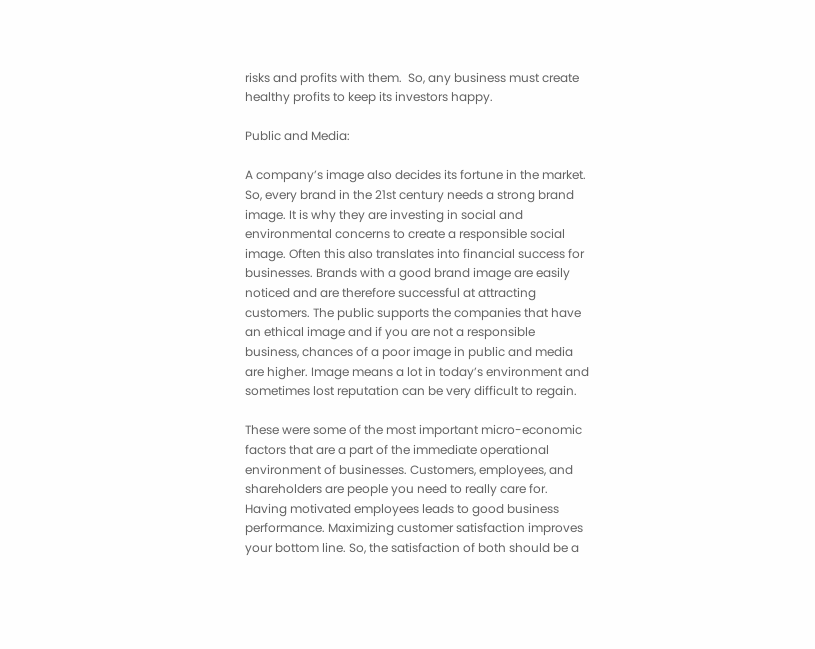risks and profits with them.  So, any business must create healthy profits to keep its investors happy.

Public and Media:

A company’s image also decides its fortune in the market.  So, every brand in the 21st century needs a strong brand image. It is why they are investing in social and environmental concerns to create a responsible social image. Often this also translates into financial success for businesses. Brands with a good brand image are easily noticed and are therefore successful at attracting customers. The public supports the companies that have an ethical image and if you are not a responsible business, chances of a poor image in public and media are higher. Image means a lot in today’s environment and sometimes lost reputation can be very difficult to regain.

These were some of the most important micro-economic factors that are a part of the immediate operational environment of businesses. Customers, employees, and shareholders are people you need to really care for. Having motivated employees leads to good business performance. Maximizing customer satisfaction improves your bottom line. So, the satisfaction of both should be a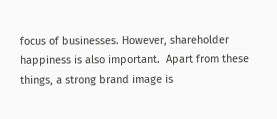focus of businesses. However, shareholder happiness is also important.  Apart from these things, a strong brand image is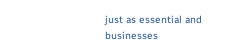just as essential and businesses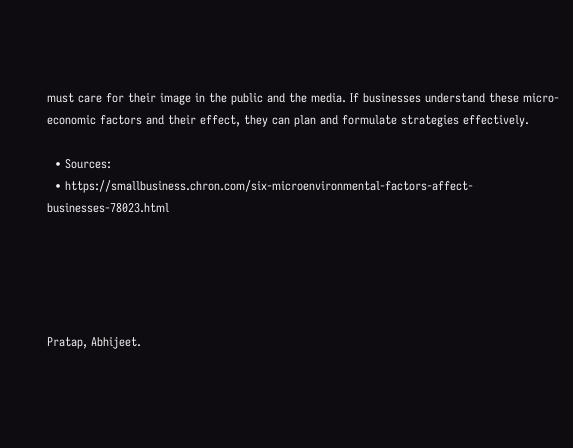must care for their image in the public and the media. If businesses understand these micro-economic factors and their effect, they can plan and formulate strategies effectively.

  • Sources:
  • https://smallbusiness.chron.com/six-microenvironmental-factors-affect-businesses-78023.html





Pratap, Abhijeet.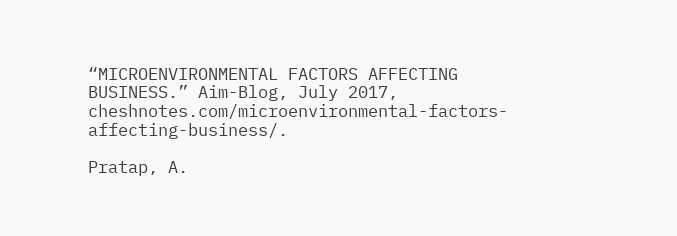“MICROENVIRONMENTAL FACTORS AFFECTING BUSINESS.” Aim-Blog, July 2017, cheshnotes.com/microenvironmental-factors-affecting-business/.

Pratap, A.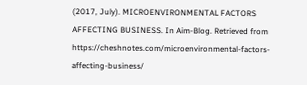(2017, July). MICROENVIRONMENTAL FACTORS AFFECTING BUSINESS. In Aim-Blog. Retrieved from https://cheshnotes.com/microenvironmental-factors-affecting-business/